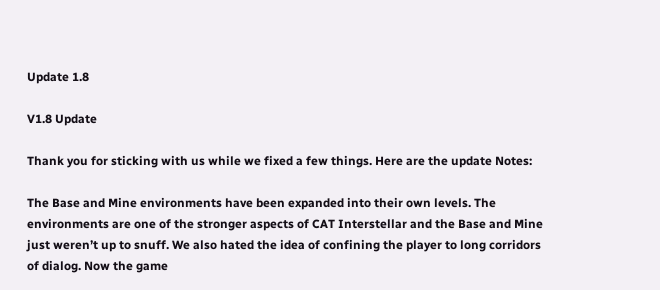Update 1.8

V1.8 Update

Thank you for sticking with us while we fixed a few things. Here are the update Notes:

The Base and Mine environments have been expanded into their own levels. The environments are one of the stronger aspects of CAT Interstellar and the Base and Mine just weren’t up to snuff. We also hated the idea of confining the player to long corridors of dialog. Now the game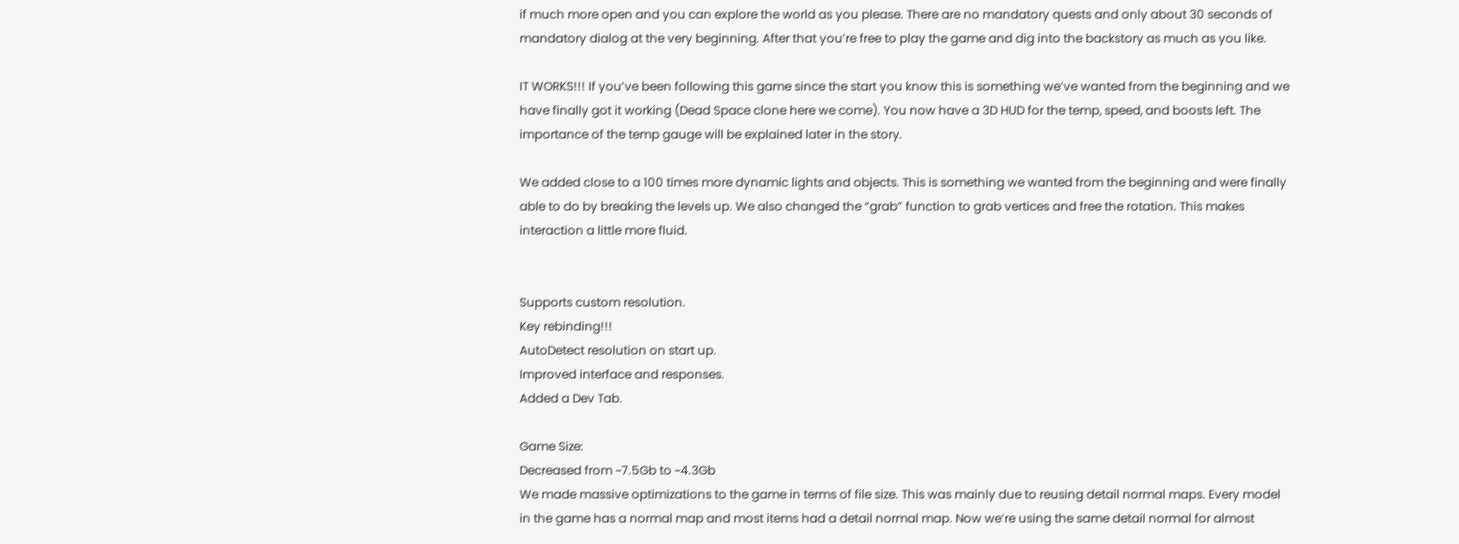if much more open and you can explore the world as you please. There are no mandatory quests and only about 30 seconds of mandatory dialog at the very beginning. After that you’re free to play the game and dig into the backstory as much as you like.

IT WORKS!!! If you’ve been following this game since the start you know this is something we’ve wanted from the beginning and we have finally got it working (Dead Space clone here we come). You now have a 3D HUD for the temp, speed, and boosts left. The importance of the temp gauge will be explained later in the story.

We added close to a 100 times more dynamic lights and objects. This is something we wanted from the beginning and were finally able to do by breaking the levels up. We also changed the “grab” function to grab vertices and free the rotation. This makes interaction a little more fluid.


Supports custom resolution.
Key rebinding!!!
AutoDetect resolution on start up.
Improved interface and responses.
Added a Dev Tab.

Game Size:
Decreased from ~7.5Gb to ~4.3Gb
We made massive optimizations to the game in terms of file size. This was mainly due to reusing detail normal maps. Every model in the game has a normal map and most items had a detail normal map. Now we’re using the same detail normal for almost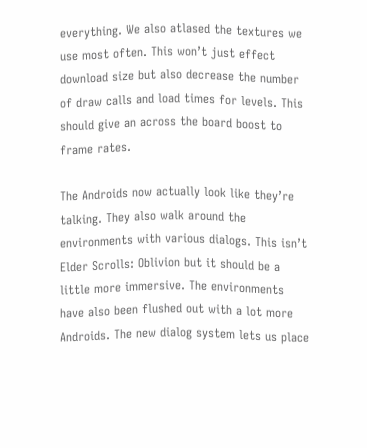everything. We also atlased the textures we use most often. This won’t just effect download size but also decrease the number of draw calls and load times for levels. This should give an across the board boost to frame rates.

The Androids now actually look like they’re talking. They also walk around the environments with various dialogs. This isn’t Elder Scrolls: Oblivion but it should be a little more immersive. The environments have also been flushed out with a lot more Androids. The new dialog system lets us place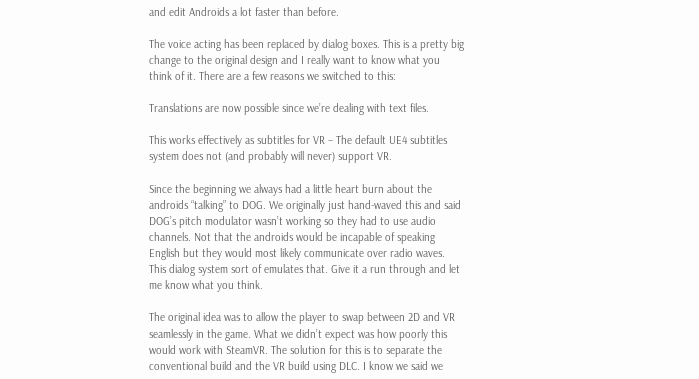and edit Androids a lot faster than before.

The voice acting has been replaced by dialog boxes. This is a pretty big change to the original design and I really want to know what you think of it. There are a few reasons we switched to this:

Translations are now possible since we’re dealing with text files.

This works effectively as subtitles for VR – The default UE4 subtitles system does not (and probably will never) support VR.

Since the beginning we always had a little heart burn about the androids “talking” to DOG. We originally just hand-waved this and said DOG’s pitch modulator wasn’t working so they had to use audio channels. Not that the androids would be incapable of speaking English but they would most likely communicate over radio waves. This dialog system sort of emulates that. Give it a run through and let me know what you think.

The original idea was to allow the player to swap between 2D and VR seamlessly in the game. What we didn’t expect was how poorly this would work with SteamVR. The solution for this is to separate the conventional build and the VR build using DLC. I know we said we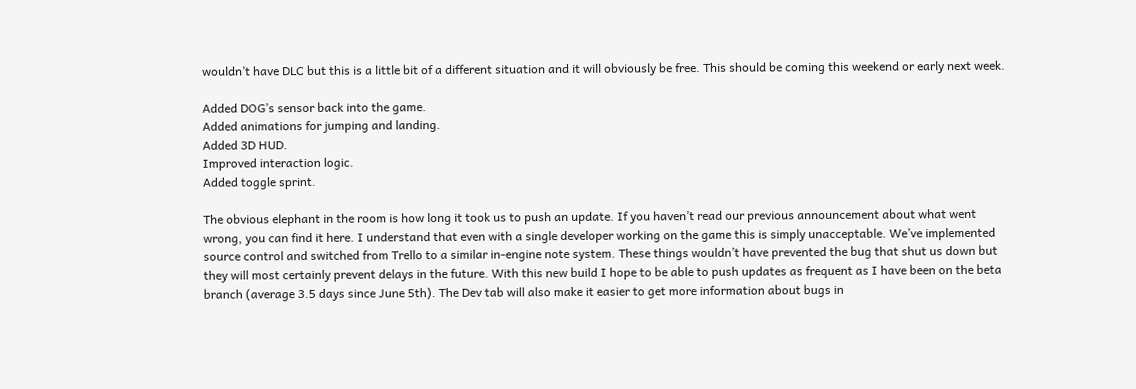wouldn’t have DLC but this is a little bit of a different situation and it will obviously be free. This should be coming this weekend or early next week.

Added DOG’s sensor back into the game.
Added animations for jumping and landing.
Added 3D HUD.
Improved interaction logic.
Added toggle sprint.

The obvious elephant in the room is how long it took us to push an update. If you haven’t read our previous announcement about what went wrong, you can find it here. I understand that even with a single developer working on the game this is simply unacceptable. We’ve implemented source control and switched from Trello to a similar in-engine note system. These things wouldn’t have prevented the bug that shut us down but they will most certainly prevent delays in the future. With this new build I hope to be able to push updates as frequent as I have been on the beta branch (average 3.5 days since June 5th). The Dev tab will also make it easier to get more information about bugs in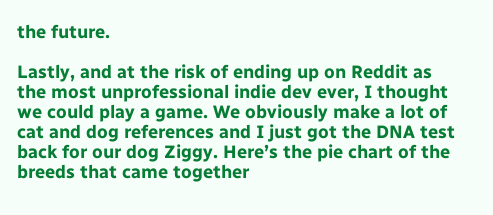the future.

Lastly, and at the risk of ending up on Reddit as the most unprofessional indie dev ever, I thought we could play a game. We obviously make a lot of cat and dog references and I just got the DNA test back for our dog Ziggy. Here’s the pie chart of the breeds that came together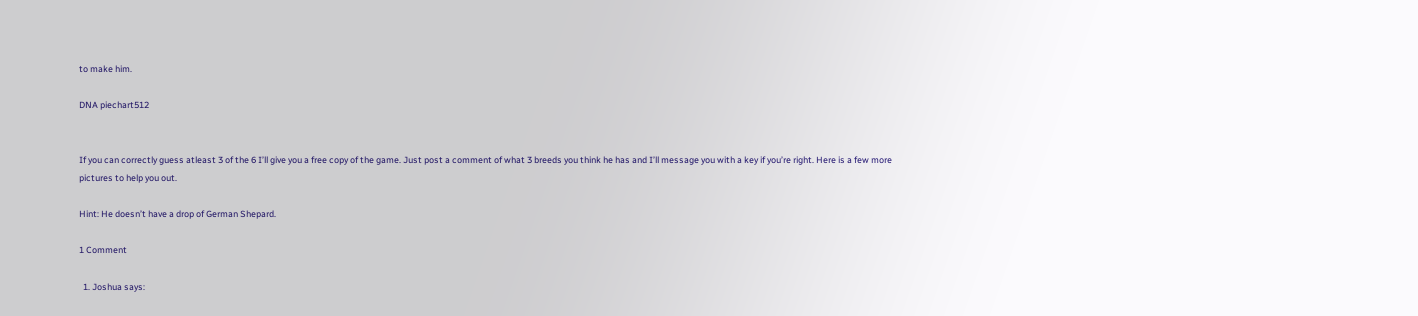to make him.

DNA piechart512


If you can correctly guess atleast 3 of the 6 I’ll give you a free copy of the game. Just post a comment of what 3 breeds you think he has and I’ll message you with a key if you’re right. Here is a few more pictures to help you out.

Hint: He doesn’t have a drop of German Shepard.

1 Comment

  1. Joshua says: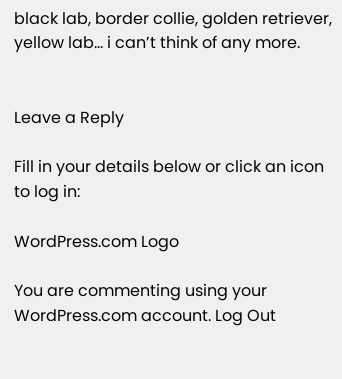black lab, border collie, golden retriever, yellow lab… i can’t think of any more.


Leave a Reply

Fill in your details below or click an icon to log in:

WordPress.com Logo

You are commenting using your WordPress.com account. Log Out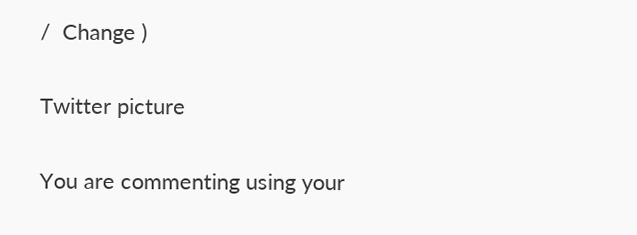/  Change )

Twitter picture

You are commenting using your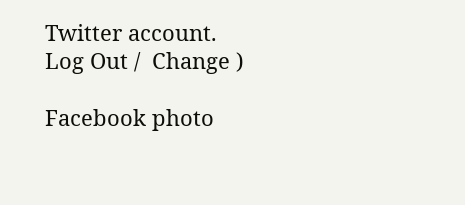Twitter account. Log Out /  Change )

Facebook photo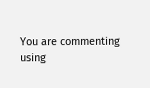You are commenting using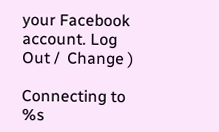your Facebook account. Log Out /  Change )

Connecting to %s